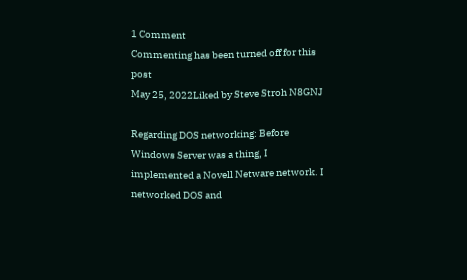1 Comment
Commenting has been turned off for this post
May 25, 2022Liked by Steve Stroh N8GNJ

Regarding DOS networking: Before Windows Server was a thing, I implemented a Novell Netware network. I networked DOS and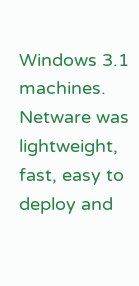Windows 3.1 machines. Netware was lightweight, fast, easy to deploy and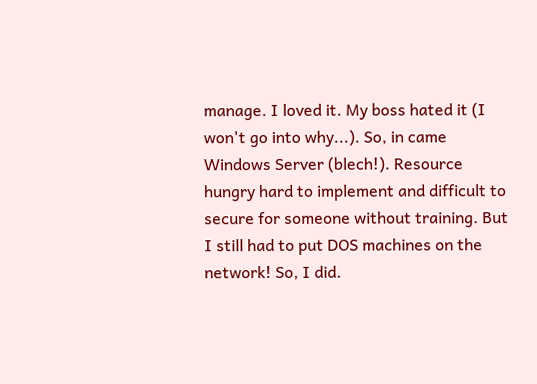manage. I loved it. My boss hated it (I won't go into why...). So, in came Windows Server (blech!). Resource hungry hard to implement and difficult to secure for someone without training. But I still had to put DOS machines on the network! So, I did.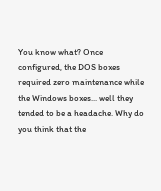You know what? Once configured, the DOS boxes required zero maintenance while the Windows boxes... well they tended to be a headache. Why do you think that the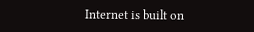Internet is built on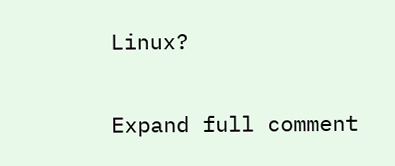Linux?

Expand full comment